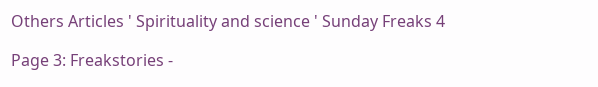Others Articles ' Spirituality and science ' Sunday Freaks 4

Page 3: Freakstories -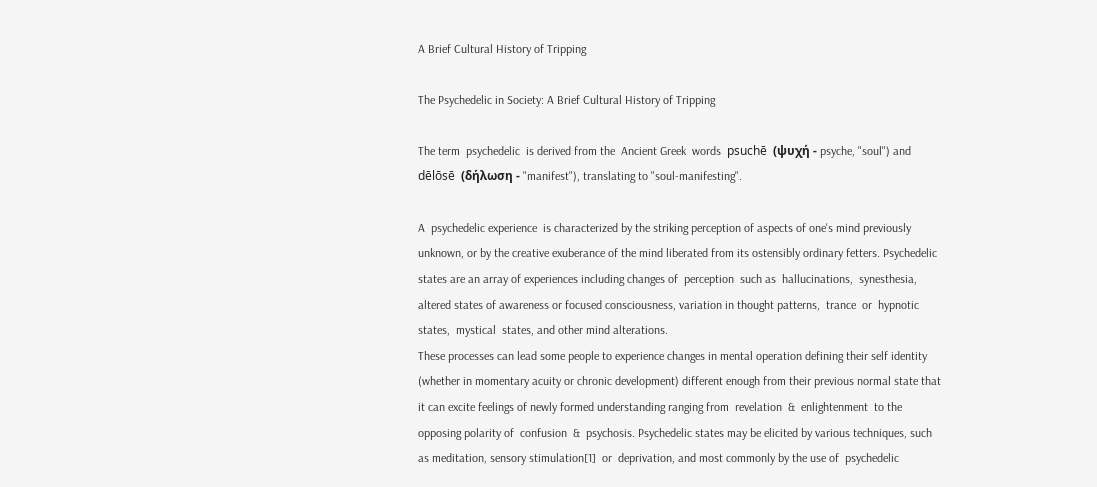A Brief Cultural History of Tripping

The Psychedelic in Society: A Brief Cultural History of Tripping

The term  psychedelic  is derived from the  Ancient Greek  words  psuchē  (ψυχή - psyche, "soul") and  dēlōsē  (δήλωση - "manifest"), translating to "soul-manifesting".

A  psychedelic experience  is characterized by the striking perception of aspects of one's mind previously unknown, or by the creative exuberance of the mind liberated from its ostensibly ordinary fetters. Psychedelic states are an array of experiences including changes of  perception  such as  hallucinations,  synesthesia, altered states of awareness or focused consciousness, variation in thought patterns,  trance  or  hypnotic  states,  mystical  states, and other mind alterations.
These processes can lead some people to experience changes in mental operation defining their self identity (whether in momentary acuity or chronic development) different enough from their previous normal state that it can excite feelings of newly formed understanding ranging from  revelation  &  enlightenment  to the opposing polarity of  confusion  &  psychosis. Psychedelic states may be elicited by various techniques, such as meditation, sensory stimulation[1]  or  deprivation, and most commonly by the use of  psychedelic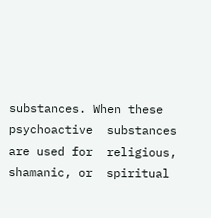substances. When these psychoactive  substances are used for  religious,  shamanic, or  spiritual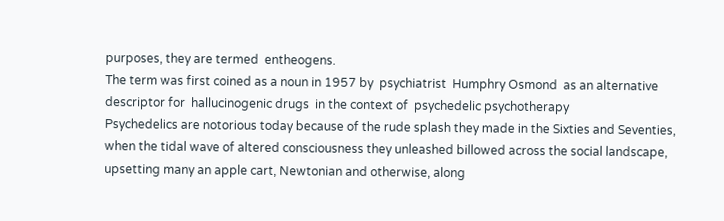purposes, they are termed  entheogens.
The term was first coined as a noun in 1957 by  psychiatrist  Humphry Osmond  as an alternative descriptor for  hallucinogenic drugs  in the context of  psychedelic psychotherapy
Psychedelics are notorious today because of the rude splash they made in the Sixties and Seventies, when the tidal wave of altered consciousness they unleashed billowed across the social landscape, upsetting many an apple cart, Newtonian and otherwise, along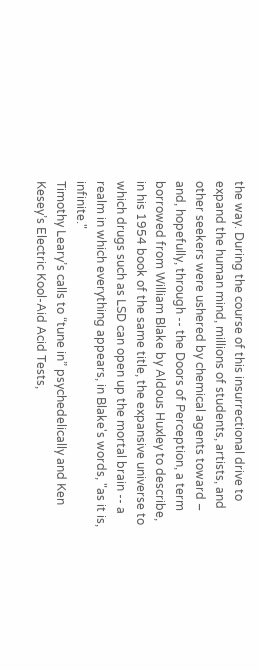the way. During the course of this insurrectional drive to expand the human mind, millions of students, artists, and other seekers were ushered by chemical agents toward – and, hopefully, through -- the Doors of Perception, a term borrowed from William Blake by Aldous Huxley to describe, in his 1954 book of the same title, the expansive universe to which drugs such as LSD can open up the mortal brain -- a realm in which everything appears, in Blake's words, "as it is, infinite."
Timothy Leary’s calls to “tune in” psychedelically and Ken Kesey’s Electric Kool-Aid Acid Tests,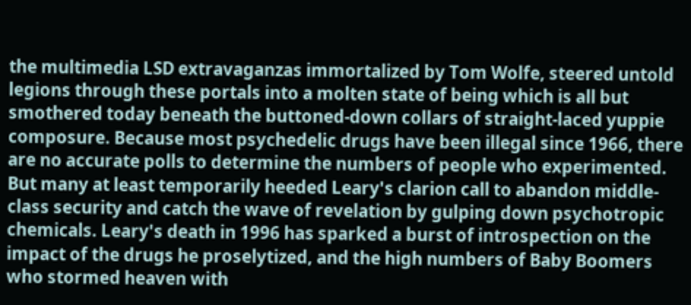the multimedia LSD extravaganzas immortalized by Tom Wolfe, steered untold legions through these portals into a molten state of being which is all but smothered today beneath the buttoned-down collars of straight-laced yuppie composure. Because most psychedelic drugs have been illegal since 1966, there are no accurate polls to determine the numbers of people who experimented. But many at least temporarily heeded Leary's clarion call to abandon middle-class security and catch the wave of revelation by gulping down psychotropic chemicals. Leary's death in 1996 has sparked a burst of introspection on the impact of the drugs he proselytized, and the high numbers of Baby Boomers who stormed heaven with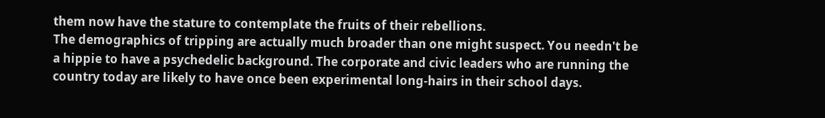them now have the stature to contemplate the fruits of their rebellions.
The demographics of tripping are actually much broader than one might suspect. You needn't be a hippie to have a psychedelic background. The corporate and civic leaders who are running the country today are likely to have once been experimental long-hairs in their school days.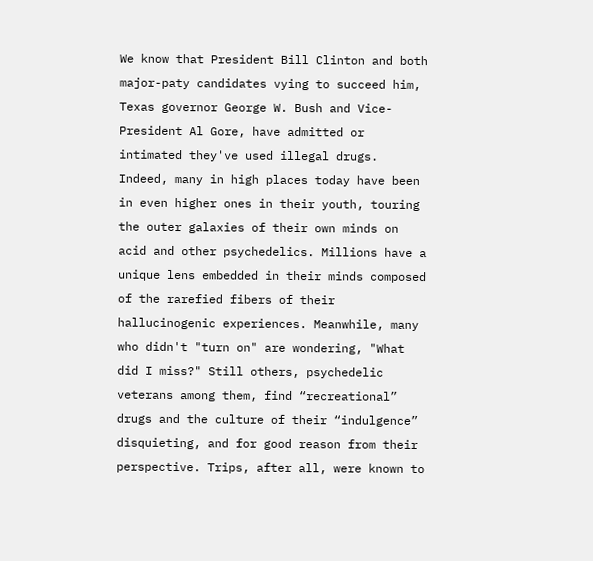We know that President Bill Clinton and both major-paty candidates vying to succeed him, Texas governor George W. Bush and Vice-President Al Gore, have admitted or intimated they've used illegal drugs. Indeed, many in high places today have been in even higher ones in their youth, touring the outer galaxies of their own minds on acid and other psychedelics. Millions have a unique lens embedded in their minds composed of the rarefied fibers of their hallucinogenic experiences. Meanwhile, many who didn't "turn on" are wondering, "What did I miss?" Still others, psychedelic veterans among them, find “recreational” drugs and the culture of their “indulgence” disquieting, and for good reason from their perspective. Trips, after all, were known to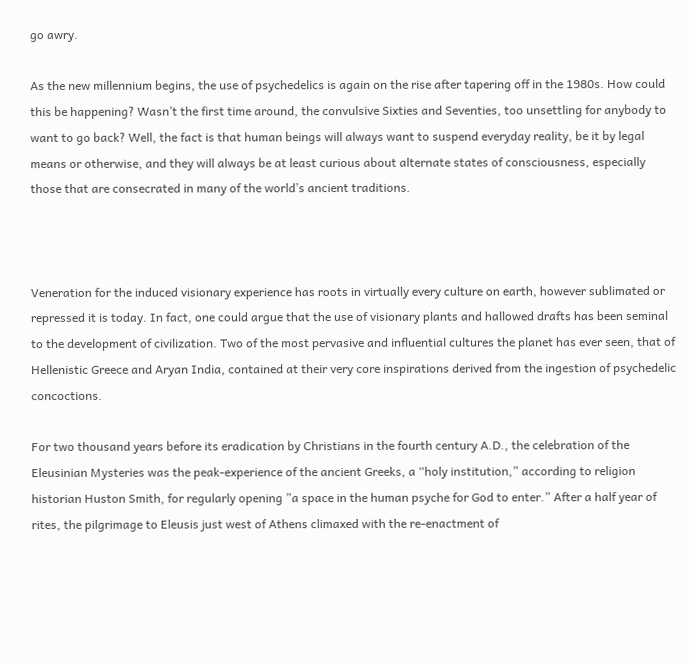go awry.

As the new millennium begins, the use of psychedelics is again on the rise after tapering off in the 1980s. How could this be happening? Wasn’t the first time around, the convulsive Sixties and Seventies, too unsettling for anybody to want to go back? Well, the fact is that human beings will always want to suspend everyday reality, be it by legal means or otherwise, and they will always be at least curious about alternate states of consciousness, especially those that are consecrated in many of the world’s ancient traditions.



Veneration for the induced visionary experience has roots in virtually every culture on earth, however sublimated or repressed it is today. In fact, one could argue that the use of visionary plants and hallowed drafts has been seminal to the development of civilization. Two of the most pervasive and influential cultures the planet has ever seen, that of Hellenistic Greece and Aryan India, contained at their very core inspirations derived from the ingestion of psychedelic concoctions.

For two thousand years before its eradication by Christians in the fourth century A.D., the celebration of the Eleusinian Mysteries was the peak-experience of the ancient Greeks, a “holy institution,” according to religion historian Huston Smith, for regularly opening ”a space in the human psyche for God to enter.” After a half year of rites, the pilgrimage to Eleusis just west of Athens climaxed with the re-enactment of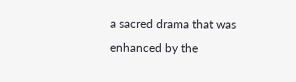a sacred drama that was enhanced by the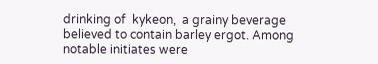drinking of  kykeon,  a grainy beverage believed to contain barley ergot. Among notable initiates were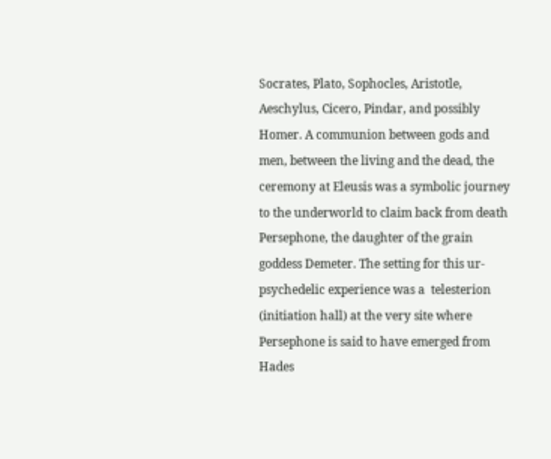Socrates, Plato, Sophocles, Aristotle, Aeschylus, Cicero, Pindar, and possibly Homer. A communion between gods and men, between the living and the dead, the ceremony at Eleusis was a symbolic journey to the underworld to claim back from death Persephone, the daughter of the grain goddess Demeter. The setting for this ur-psychedelic experience was a  telesterion  (initiation hall) at the very site where Persephone is said to have emerged from Hades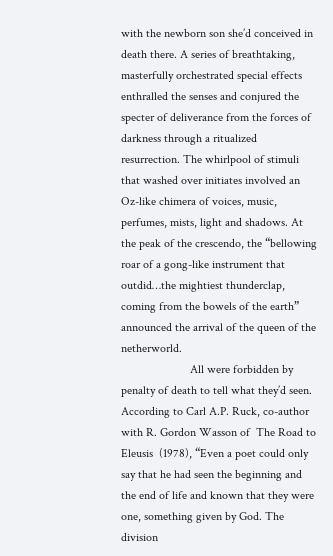with the newborn son she’d conceived in death there. A series of breathtaking, masterfully orchestrated special effects enthralled the senses and conjured the specter of deliverance from the forces of darkness through a ritualized resurrection. The whirlpool of stimuli that washed over initiates involved an Oz-like chimera of voices, music, perfumes, mists, light and shadows. At the peak of the crescendo, the “bellowing roar of a gong-like instrument that outdid…the mightiest thunderclap, coming from the bowels of the earth” announced the arrival of the queen of the netherworld.
                       All were forbidden by penalty of death to tell what they’d seen. According to Carl A.P. Ruck, co-author with R. Gordon Wasson of  The Road to Eleusis  (1978), “Even a poet could only say that he had seen the beginning and the end of life and known that they were one, something given by God. The division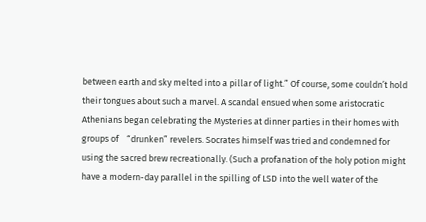between earth and sky melted into a pillar of light.” Of course, some couldn’t hold their tongues about such a marvel. A scandal ensued when some aristocratic Athenians began celebrating the Mysteries at dinner parties in their homes with groups of    “drunken” revelers. Socrates himself was tried and condemned for using the sacred brew recreationally. (Such a profanation of the holy potion might have a modern-day parallel in the spilling of LSD into the well water of the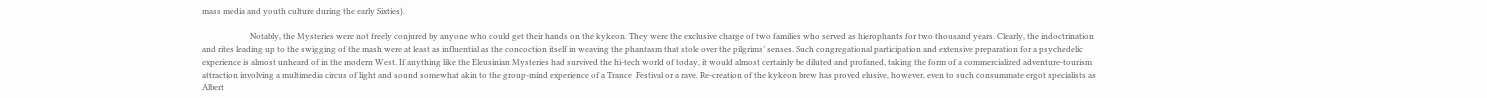mass media and youth culture during the early Sixties).

                        Notably, the Mysteries were not freely conjured by anyone who could get their hands on the kykeon. They were the exclusive charge of two families who served as hierophants for two thousand years. Clearly, the indoctrination and rites leading up to the swigging of the mash were at least as influential as the concoction itself in weaving the phantasm that stole over the pilgrims’ senses. Such congregational participation and extensive preparation for a psychedelic experience is almost unheard of in the modern West. If anything like the Eleusinian Mysteries had survived the hi-tech world of today, it would almost certainly be diluted and profaned, taking the form of a commercialized adventure-tourism attraction involving a multimedia circus of light and sound somewhat akin to the group-mind experience of a Trance  Festival or a rave. Re-creation of the kykeon brew has proved elusive, however, even to such consummate ergot specialists as Albert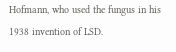Hofmann, who used the fungus in his 1938 invention of LSD.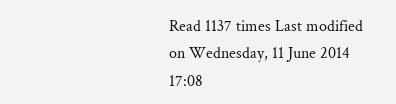Read 1137 times Last modified on Wednesday, 11 June 2014 17:08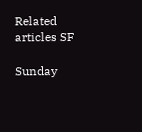Related articles SF

Sunday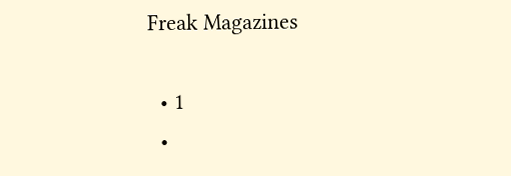Freak Magazines

  • 1
  •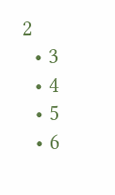2
  • 3
  • 4
  • 5
  • 6